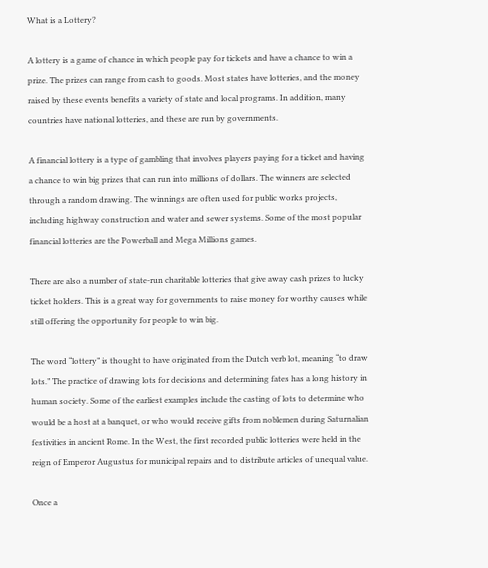What is a Lottery?

A lottery is a game of chance in which people pay for tickets and have a chance to win a prize. The prizes can range from cash to goods. Most states have lotteries, and the money raised by these events benefits a variety of state and local programs. In addition, many countries have national lotteries, and these are run by governments.

A financial lottery is a type of gambling that involves players paying for a ticket and having a chance to win big prizes that can run into millions of dollars. The winners are selected through a random drawing. The winnings are often used for public works projects, including highway construction and water and sewer systems. Some of the most popular financial lotteries are the Powerball and Mega Millions games.

There are also a number of state-run charitable lotteries that give away cash prizes to lucky ticket holders. This is a great way for governments to raise money for worthy causes while still offering the opportunity for people to win big.

The word “lottery” is thought to have originated from the Dutch verb lot, meaning “to draw lots.” The practice of drawing lots for decisions and determining fates has a long history in human society. Some of the earliest examples include the casting of lots to determine who would be a host at a banquet, or who would receive gifts from noblemen during Saturnalian festivities in ancient Rome. In the West, the first recorded public lotteries were held in the reign of Emperor Augustus for municipal repairs and to distribute articles of unequal value.

Once a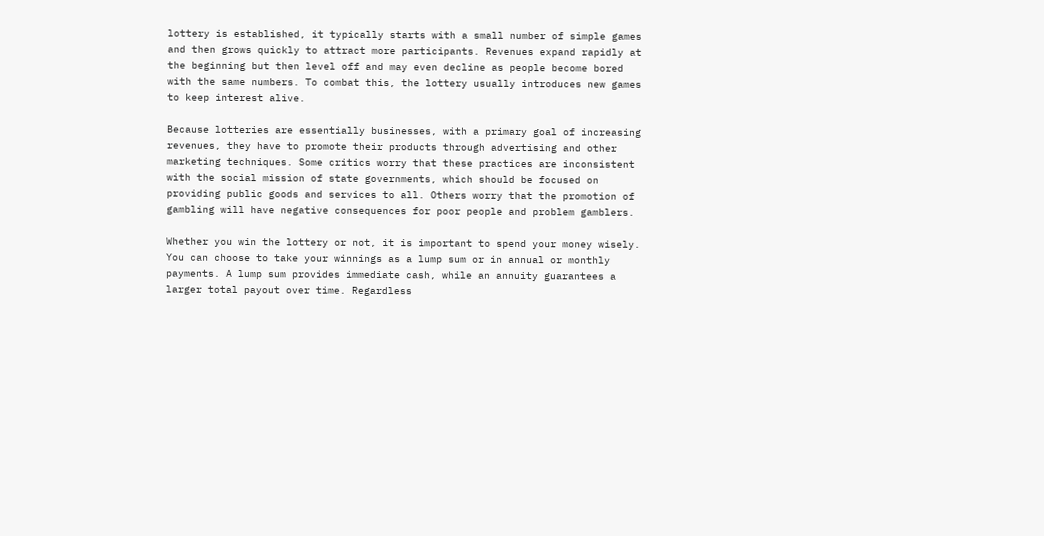lottery is established, it typically starts with a small number of simple games and then grows quickly to attract more participants. Revenues expand rapidly at the beginning but then level off and may even decline as people become bored with the same numbers. To combat this, the lottery usually introduces new games to keep interest alive.

Because lotteries are essentially businesses, with a primary goal of increasing revenues, they have to promote their products through advertising and other marketing techniques. Some critics worry that these practices are inconsistent with the social mission of state governments, which should be focused on providing public goods and services to all. Others worry that the promotion of gambling will have negative consequences for poor people and problem gamblers.

Whether you win the lottery or not, it is important to spend your money wisely. You can choose to take your winnings as a lump sum or in annual or monthly payments. A lump sum provides immediate cash, while an annuity guarantees a larger total payout over time. Regardless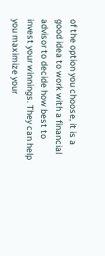of the option you choose, it is a good idea to work with a financial advisor to decide how best to invest your winnings. They can help you maximize your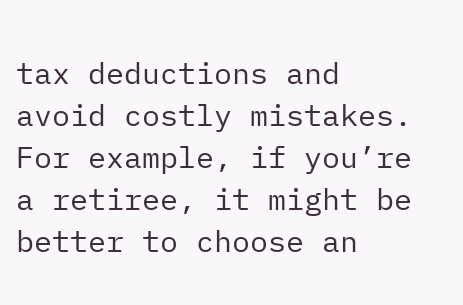tax deductions and avoid costly mistakes. For example, if you’re a retiree, it might be better to choose an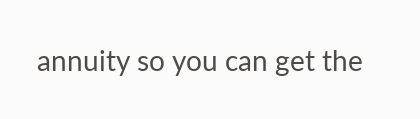annuity so you can get the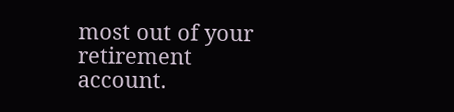most out of your retirement account.